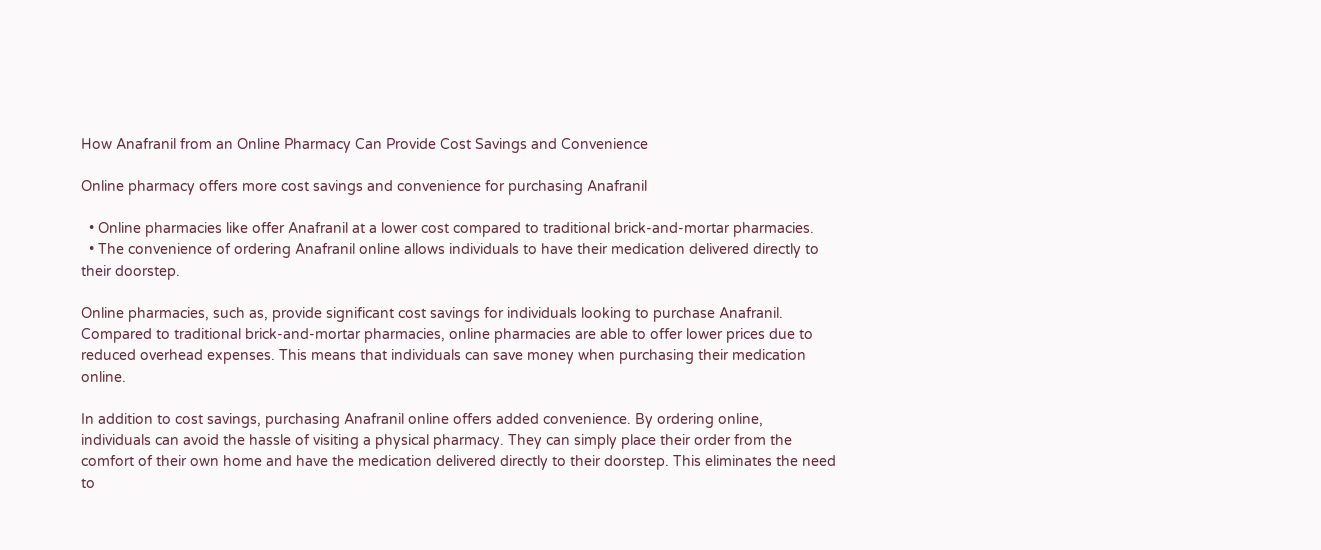How Anafranil from an Online Pharmacy Can Provide Cost Savings and Convenience

Online pharmacy offers more cost savings and convenience for purchasing Anafranil

  • Online pharmacies like offer Anafranil at a lower cost compared to traditional brick-and-mortar pharmacies.
  • The convenience of ordering Anafranil online allows individuals to have their medication delivered directly to their doorstep.

Online pharmacies, such as, provide significant cost savings for individuals looking to purchase Anafranil. Compared to traditional brick-and-mortar pharmacies, online pharmacies are able to offer lower prices due to reduced overhead expenses. This means that individuals can save money when purchasing their medication online.

In addition to cost savings, purchasing Anafranil online offers added convenience. By ordering online, individuals can avoid the hassle of visiting a physical pharmacy. They can simply place their order from the comfort of their own home and have the medication delivered directly to their doorstep. This eliminates the need to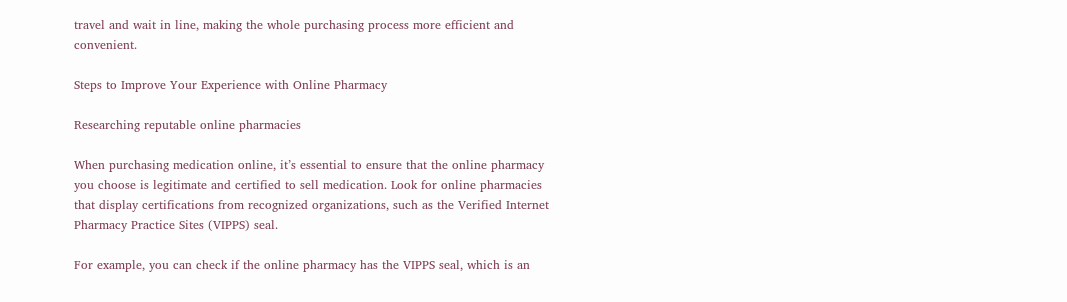travel and wait in line, making the whole purchasing process more efficient and convenient.

Steps to Improve Your Experience with Online Pharmacy

Researching reputable online pharmacies

When purchasing medication online, it’s essential to ensure that the online pharmacy you choose is legitimate and certified to sell medication. Look for online pharmacies that display certifications from recognized organizations, such as the Verified Internet Pharmacy Practice Sites (VIPPS) seal.

For example, you can check if the online pharmacy has the VIPPS seal, which is an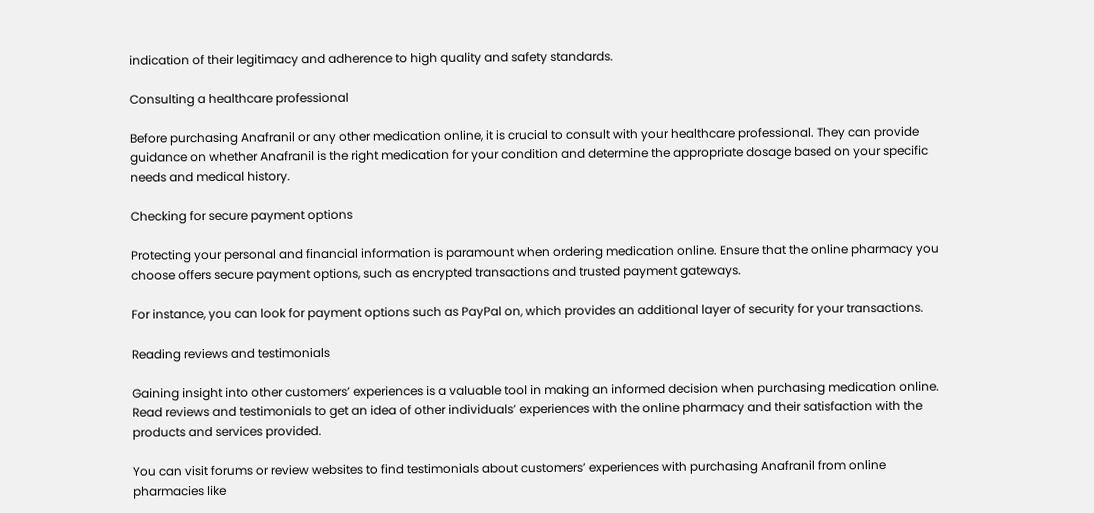indication of their legitimacy and adherence to high quality and safety standards.

Consulting a healthcare professional

Before purchasing Anafranil or any other medication online, it is crucial to consult with your healthcare professional. They can provide guidance on whether Anafranil is the right medication for your condition and determine the appropriate dosage based on your specific needs and medical history.

Checking for secure payment options

Protecting your personal and financial information is paramount when ordering medication online. Ensure that the online pharmacy you choose offers secure payment options, such as encrypted transactions and trusted payment gateways.

For instance, you can look for payment options such as PayPal on, which provides an additional layer of security for your transactions.

Reading reviews and testimonials

Gaining insight into other customers’ experiences is a valuable tool in making an informed decision when purchasing medication online. Read reviews and testimonials to get an idea of other individuals’ experiences with the online pharmacy and their satisfaction with the products and services provided.

You can visit forums or review websites to find testimonials about customers’ experiences with purchasing Anafranil from online pharmacies like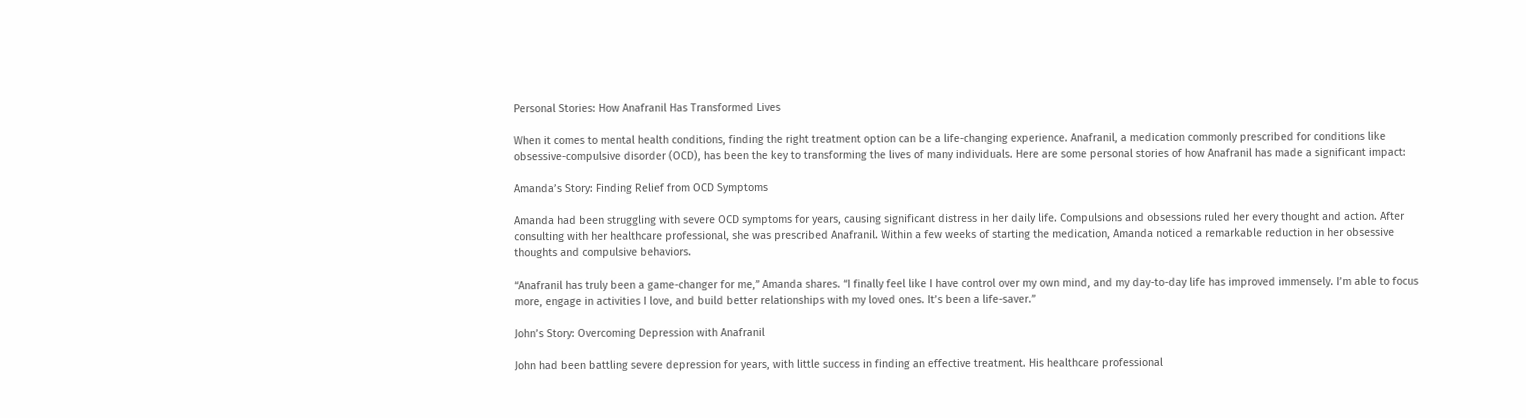Personal Stories: How Anafranil Has Transformed Lives

When it comes to mental health conditions, finding the right treatment option can be a life-changing experience. Anafranil, a medication commonly prescribed for conditions like obsessive-compulsive disorder (OCD), has been the key to transforming the lives of many individuals. Here are some personal stories of how Anafranil has made a significant impact:

Amanda’s Story: Finding Relief from OCD Symptoms

Amanda had been struggling with severe OCD symptoms for years, causing significant distress in her daily life. Compulsions and obsessions ruled her every thought and action. After consulting with her healthcare professional, she was prescribed Anafranil. Within a few weeks of starting the medication, Amanda noticed a remarkable reduction in her obsessive thoughts and compulsive behaviors.

“Anafranil has truly been a game-changer for me,” Amanda shares. “I finally feel like I have control over my own mind, and my day-to-day life has improved immensely. I’m able to focus more, engage in activities I love, and build better relationships with my loved ones. It’s been a life-saver.”

John’s Story: Overcoming Depression with Anafranil

John had been battling severe depression for years, with little success in finding an effective treatment. His healthcare professional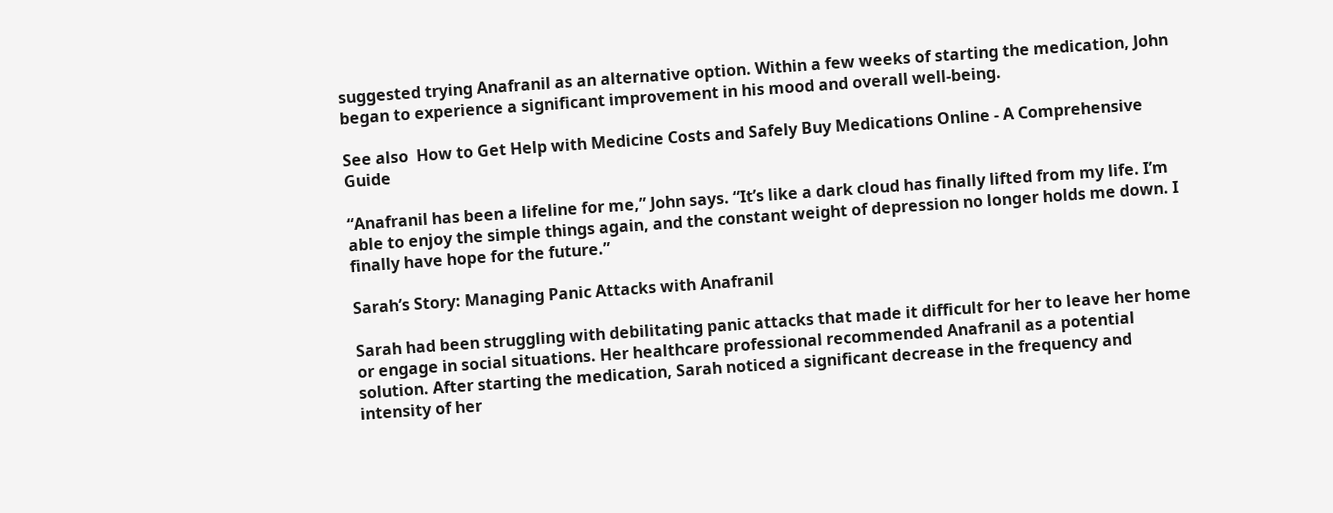suggested trying Anafranil as an alternative option. Within a few weeks of starting the medication, John began to experience a significant improvement in his mood and overall well-being.

See also  How to Get Help with Medicine Costs and Safely Buy Medications Online - A Comprehensive Guide

“Anafranil has been a lifeline for me,” John says. “It’s like a dark cloud has finally lifted from my life. I’m able to enjoy the simple things again, and the constant weight of depression no longer holds me down. I finally have hope for the future.”

Sarah’s Story: Managing Panic Attacks with Anafranil

Sarah had been struggling with debilitating panic attacks that made it difficult for her to leave her home or engage in social situations. Her healthcare professional recommended Anafranil as a potential solution. After starting the medication, Sarah noticed a significant decrease in the frequency and intensity of her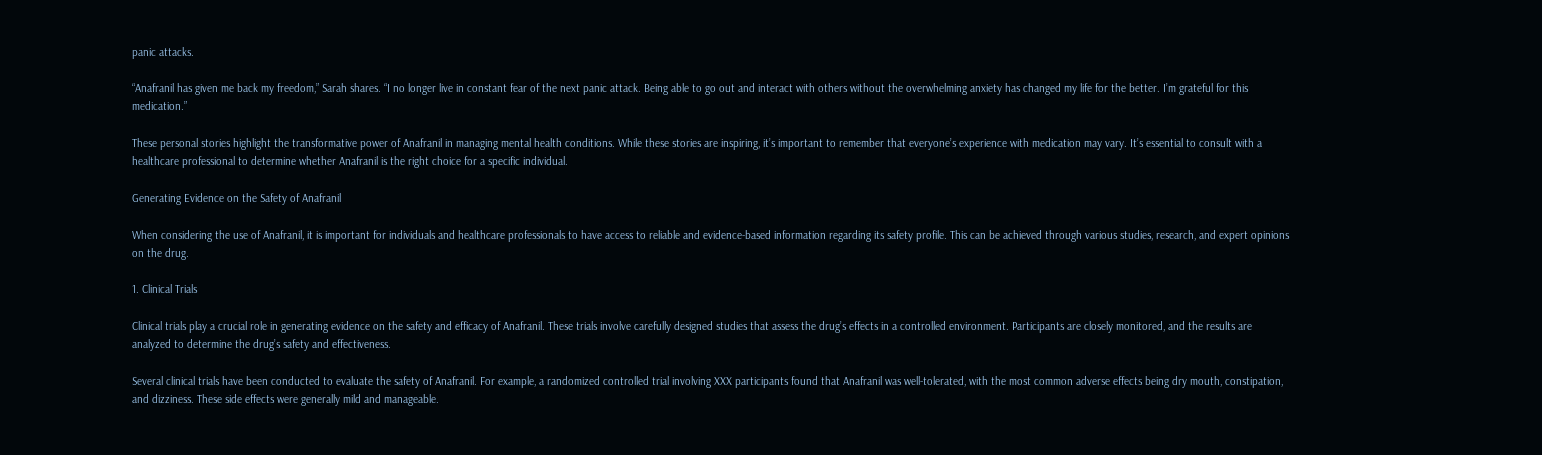panic attacks.

“Anafranil has given me back my freedom,” Sarah shares. “I no longer live in constant fear of the next panic attack. Being able to go out and interact with others without the overwhelming anxiety has changed my life for the better. I’m grateful for this medication.”

These personal stories highlight the transformative power of Anafranil in managing mental health conditions. While these stories are inspiring, it’s important to remember that everyone’s experience with medication may vary. It’s essential to consult with a healthcare professional to determine whether Anafranil is the right choice for a specific individual.

Generating Evidence on the Safety of Anafranil

When considering the use of Anafranil, it is important for individuals and healthcare professionals to have access to reliable and evidence-based information regarding its safety profile. This can be achieved through various studies, research, and expert opinions on the drug.

1. Clinical Trials

Clinical trials play a crucial role in generating evidence on the safety and efficacy of Anafranil. These trials involve carefully designed studies that assess the drug’s effects in a controlled environment. Participants are closely monitored, and the results are analyzed to determine the drug’s safety and effectiveness.

Several clinical trials have been conducted to evaluate the safety of Anafranil. For example, a randomized controlled trial involving XXX participants found that Anafranil was well-tolerated, with the most common adverse effects being dry mouth, constipation, and dizziness. These side effects were generally mild and manageable.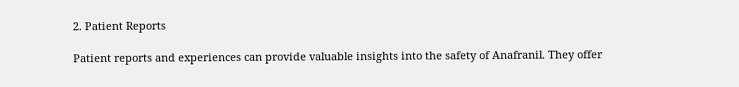2. Patient Reports

Patient reports and experiences can provide valuable insights into the safety of Anafranil. They offer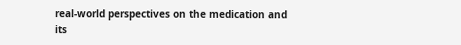real-world perspectives on the medication and its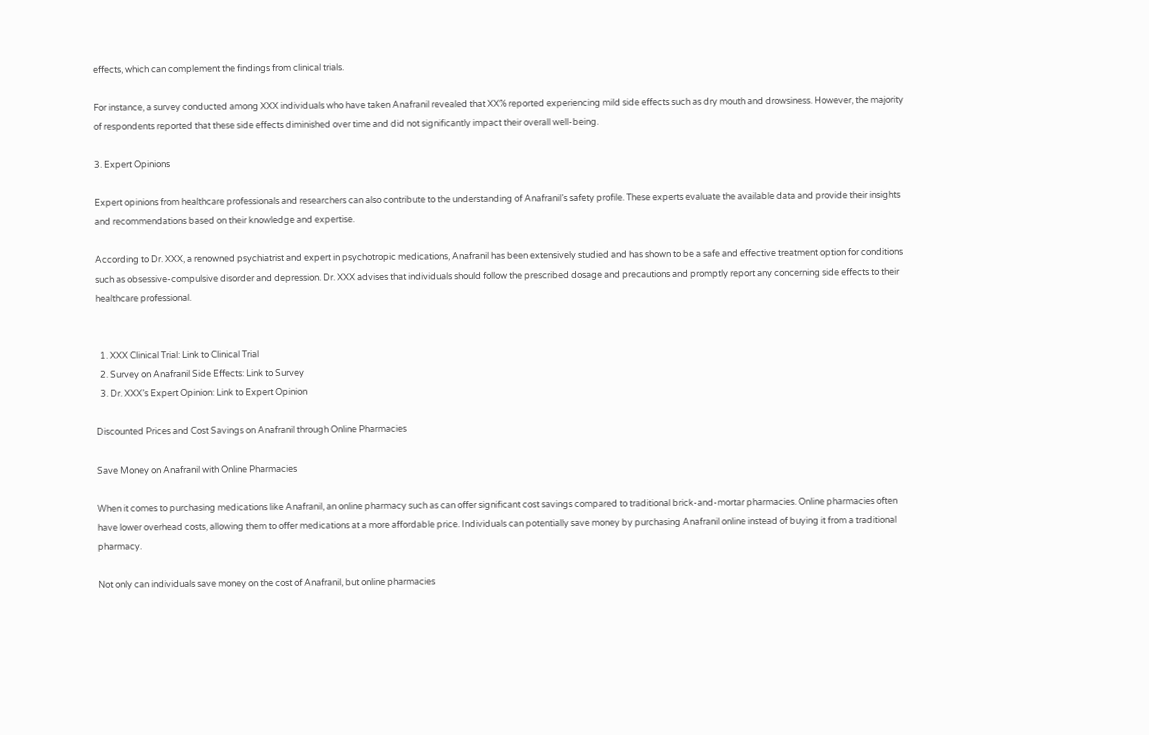effects, which can complement the findings from clinical trials.

For instance, a survey conducted among XXX individuals who have taken Anafranil revealed that XX% reported experiencing mild side effects such as dry mouth and drowsiness. However, the majority of respondents reported that these side effects diminished over time and did not significantly impact their overall well-being.

3. Expert Opinions

Expert opinions from healthcare professionals and researchers can also contribute to the understanding of Anafranil’s safety profile. These experts evaluate the available data and provide their insights and recommendations based on their knowledge and expertise.

According to Dr. XXX, a renowned psychiatrist and expert in psychotropic medications, Anafranil has been extensively studied and has shown to be a safe and effective treatment option for conditions such as obsessive-compulsive disorder and depression. Dr. XXX advises that individuals should follow the prescribed dosage and precautions and promptly report any concerning side effects to their healthcare professional.


  1. XXX Clinical Trial: Link to Clinical Trial
  2. Survey on Anafranil Side Effects: Link to Survey
  3. Dr. XXX’s Expert Opinion: Link to Expert Opinion

Discounted Prices and Cost Savings on Anafranil through Online Pharmacies

Save Money on Anafranil with Online Pharmacies

When it comes to purchasing medications like Anafranil, an online pharmacy such as can offer significant cost savings compared to traditional brick-and-mortar pharmacies. Online pharmacies often have lower overhead costs, allowing them to offer medications at a more affordable price. Individuals can potentially save money by purchasing Anafranil online instead of buying it from a traditional pharmacy.

Not only can individuals save money on the cost of Anafranil, but online pharmacies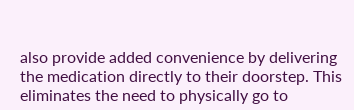also provide added convenience by delivering the medication directly to their doorstep. This eliminates the need to physically go to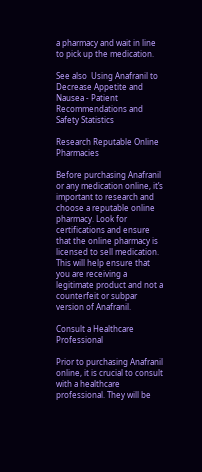a pharmacy and wait in line to pick up the medication.

See also  Using Anafranil to Decrease Appetite and Nausea - Patient Recommendations and Safety Statistics

Research Reputable Online Pharmacies

Before purchasing Anafranil or any medication online, it’s important to research and choose a reputable online pharmacy. Look for certifications and ensure that the online pharmacy is licensed to sell medication. This will help ensure that you are receiving a legitimate product and not a counterfeit or subpar version of Anafranil.

Consult a Healthcare Professional

Prior to purchasing Anafranil online, it is crucial to consult with a healthcare professional. They will be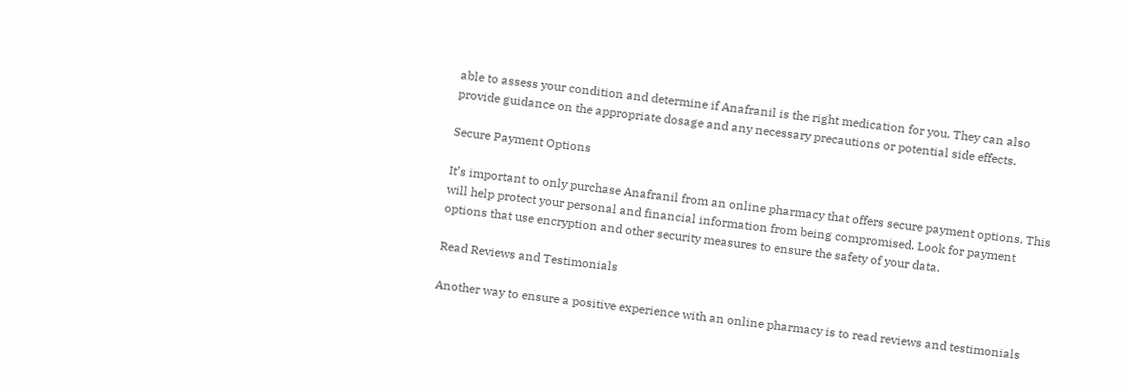able to assess your condition and determine if Anafranil is the right medication for you. They can also provide guidance on the appropriate dosage and any necessary precautions or potential side effects.

Secure Payment Options

It’s important to only purchase Anafranil from an online pharmacy that offers secure payment options. This will help protect your personal and financial information from being compromised. Look for payment options that use encryption and other security measures to ensure the safety of your data.

Read Reviews and Testimonials

Another way to ensure a positive experience with an online pharmacy is to read reviews and testimonials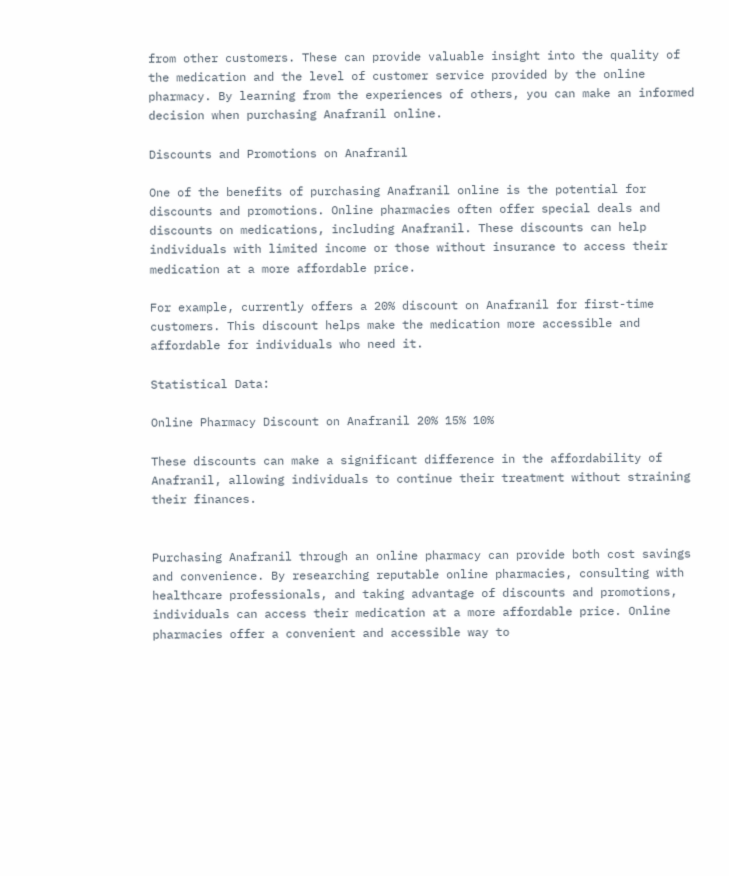from other customers. These can provide valuable insight into the quality of the medication and the level of customer service provided by the online pharmacy. By learning from the experiences of others, you can make an informed decision when purchasing Anafranil online.

Discounts and Promotions on Anafranil

One of the benefits of purchasing Anafranil online is the potential for discounts and promotions. Online pharmacies often offer special deals and discounts on medications, including Anafranil. These discounts can help individuals with limited income or those without insurance to access their medication at a more affordable price.

For example, currently offers a 20% discount on Anafranil for first-time customers. This discount helps make the medication more accessible and affordable for individuals who need it.

Statistical Data:

Online Pharmacy Discount on Anafranil 20% 15% 10%

These discounts can make a significant difference in the affordability of Anafranil, allowing individuals to continue their treatment without straining their finances.


Purchasing Anafranil through an online pharmacy can provide both cost savings and convenience. By researching reputable online pharmacies, consulting with healthcare professionals, and taking advantage of discounts and promotions, individuals can access their medication at a more affordable price. Online pharmacies offer a convenient and accessible way to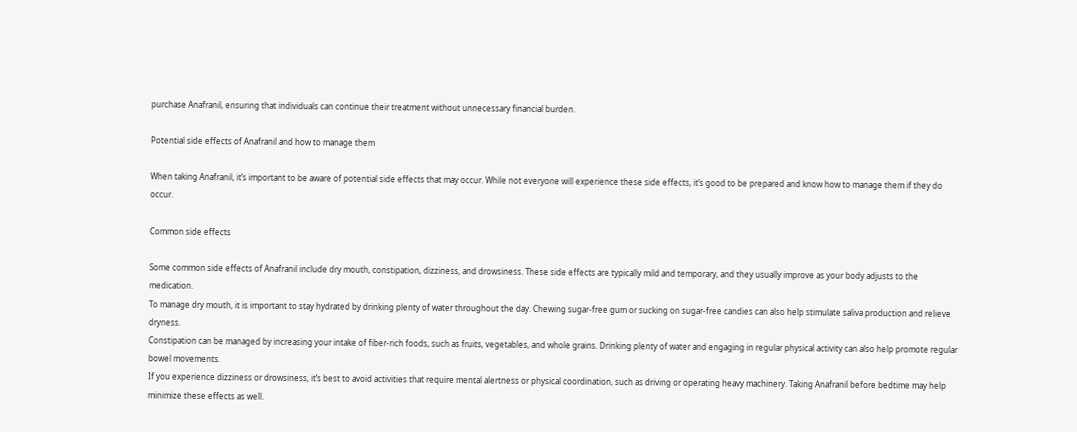purchase Anafranil, ensuring that individuals can continue their treatment without unnecessary financial burden.

Potential side effects of Anafranil and how to manage them

When taking Anafranil, it’s important to be aware of potential side effects that may occur. While not everyone will experience these side effects, it’s good to be prepared and know how to manage them if they do occur.

Common side effects

Some common side effects of Anafranil include dry mouth, constipation, dizziness, and drowsiness. These side effects are typically mild and temporary, and they usually improve as your body adjusts to the medication.
To manage dry mouth, it is important to stay hydrated by drinking plenty of water throughout the day. Chewing sugar-free gum or sucking on sugar-free candies can also help stimulate saliva production and relieve dryness.
Constipation can be managed by increasing your intake of fiber-rich foods, such as fruits, vegetables, and whole grains. Drinking plenty of water and engaging in regular physical activity can also help promote regular bowel movements.
If you experience dizziness or drowsiness, it’s best to avoid activities that require mental alertness or physical coordination, such as driving or operating heavy machinery. Taking Anafranil before bedtime may help minimize these effects as well.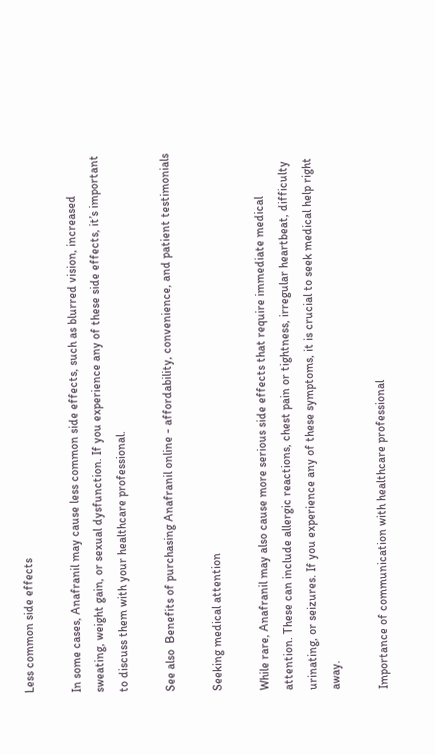Less common side effects

In some cases, Anafranil may cause less common side effects, such as blurred vision, increased sweating, weight gain, or sexual dysfunction. If you experience any of these side effects, it’s important to discuss them with your healthcare professional.

See also  Benefits of purchasing Anafranil online - affordability, convenience, and patient testimonials

Seeking medical attention

While rare, Anafranil may also cause more serious side effects that require immediate medical attention. These can include allergic reactions, chest pain or tightness, irregular heartbeat, difficulty urinating, or seizures. If you experience any of these symptoms, it is crucial to seek medical help right away.

Importance of communication with healthcare professional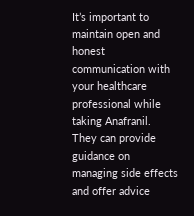It’s important to maintain open and honest communication with your healthcare professional while taking Anafranil. They can provide guidance on managing side effects and offer advice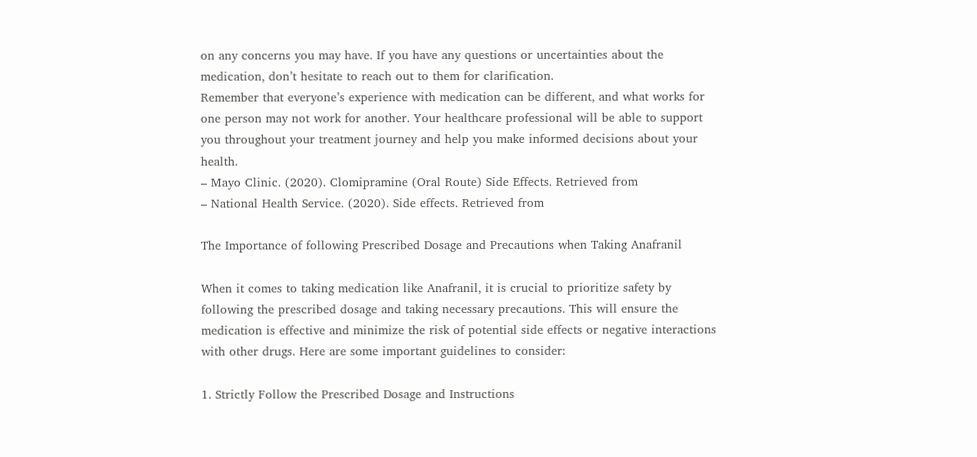on any concerns you may have. If you have any questions or uncertainties about the medication, don’t hesitate to reach out to them for clarification.
Remember that everyone’s experience with medication can be different, and what works for one person may not work for another. Your healthcare professional will be able to support you throughout your treatment journey and help you make informed decisions about your health.
– Mayo Clinic. (2020). Clomipramine (Oral Route) Side Effects. Retrieved from
– National Health Service. (2020). Side effects. Retrieved from

The Importance of following Prescribed Dosage and Precautions when Taking Anafranil

When it comes to taking medication like Anafranil, it is crucial to prioritize safety by following the prescribed dosage and taking necessary precautions. This will ensure the medication is effective and minimize the risk of potential side effects or negative interactions with other drugs. Here are some important guidelines to consider:

1. Strictly Follow the Prescribed Dosage and Instructions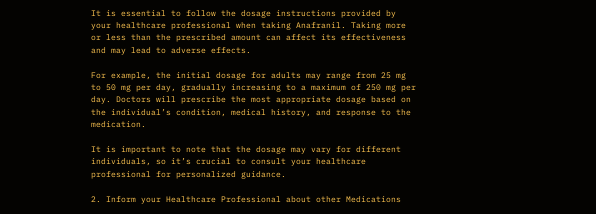It is essential to follow the dosage instructions provided by your healthcare professional when taking Anafranil. Taking more or less than the prescribed amount can affect its effectiveness and may lead to adverse effects.

For example, the initial dosage for adults may range from 25 mg to 50 mg per day, gradually increasing to a maximum of 250 mg per day. Doctors will prescribe the most appropriate dosage based on the individual’s condition, medical history, and response to the medication.

It is important to note that the dosage may vary for different individuals, so it’s crucial to consult your healthcare professional for personalized guidance.

2. Inform your Healthcare Professional about other Medications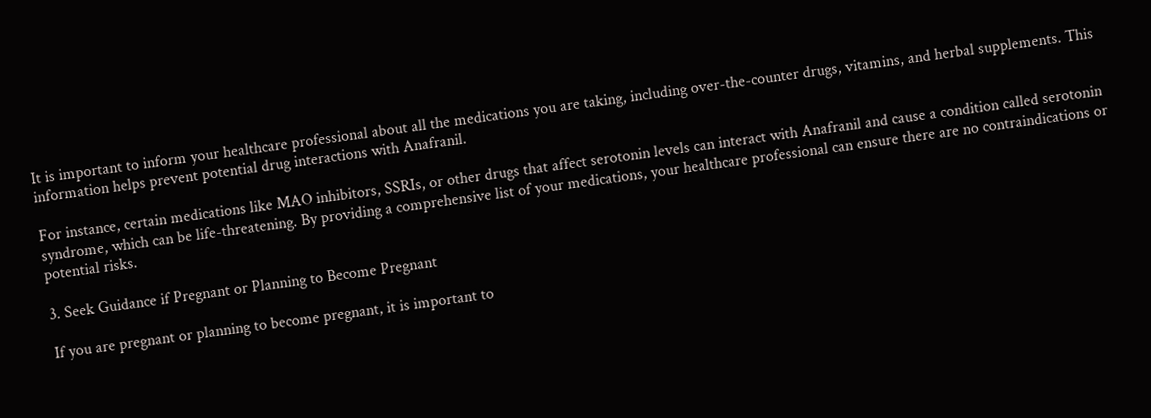It is important to inform your healthcare professional about all the medications you are taking, including over-the-counter drugs, vitamins, and herbal supplements. This information helps prevent potential drug interactions with Anafranil.

For instance, certain medications like MAO inhibitors, SSRIs, or other drugs that affect serotonin levels can interact with Anafranil and cause a condition called serotonin syndrome, which can be life-threatening. By providing a comprehensive list of your medications, your healthcare professional can ensure there are no contraindications or potential risks.

3. Seek Guidance if Pregnant or Planning to Become Pregnant

If you are pregnant or planning to become pregnant, it is important to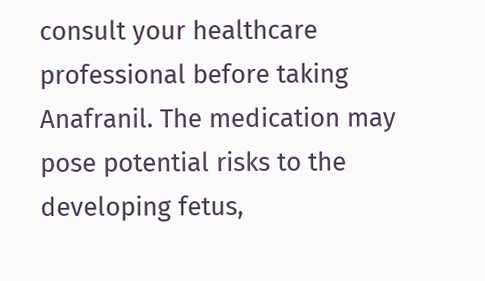consult your healthcare professional before taking Anafranil. The medication may pose potential risks to the developing fetus,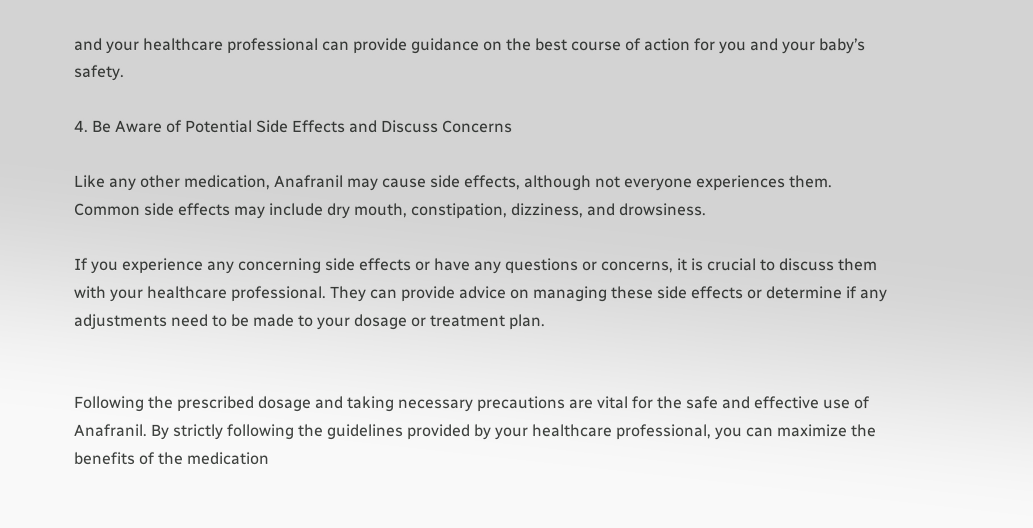and your healthcare professional can provide guidance on the best course of action for you and your baby’s safety.

4. Be Aware of Potential Side Effects and Discuss Concerns

Like any other medication, Anafranil may cause side effects, although not everyone experiences them. Common side effects may include dry mouth, constipation, dizziness, and drowsiness.

If you experience any concerning side effects or have any questions or concerns, it is crucial to discuss them with your healthcare professional. They can provide advice on managing these side effects or determine if any adjustments need to be made to your dosage or treatment plan.


Following the prescribed dosage and taking necessary precautions are vital for the safe and effective use of Anafranil. By strictly following the guidelines provided by your healthcare professional, you can maximize the benefits of the medication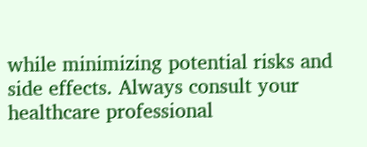while minimizing potential risks and side effects. Always consult your healthcare professional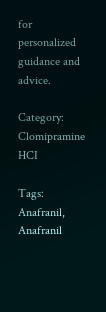for personalized guidance and advice.

Category: Clomipramine HCI

Tags: Anafranil, Anafranil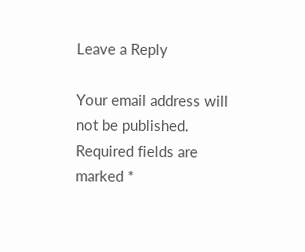Leave a Reply

Your email address will not be published. Required fields are marked *